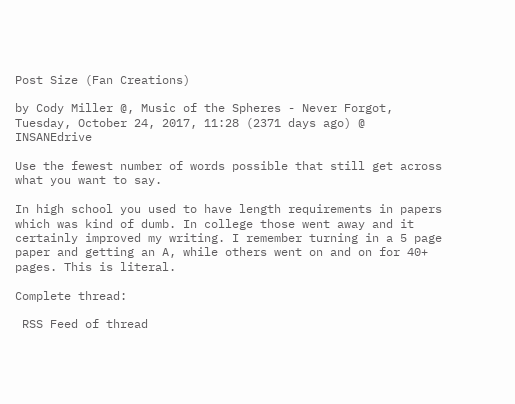Post Size (Fan Creations)

by Cody Miller @, Music of the Spheres - Never Forgot, Tuesday, October 24, 2017, 11:28 (2371 days ago) @ INSANEdrive

Use the fewest number of words possible that still get across what you want to say.

In high school you used to have length requirements in papers which was kind of dumb. In college those went away and it certainly improved my writing. I remember turning in a 5 page paper and getting an A, while others went on and on for 40+ pages. This is literal.

Complete thread:

 RSS Feed of thread